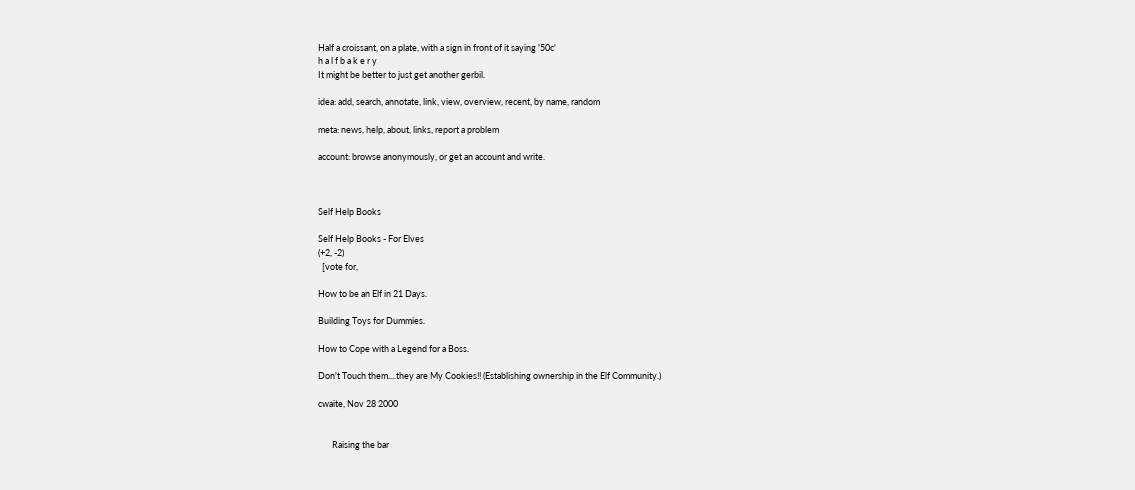Half a croissant, on a plate, with a sign in front of it saying '50c'
h a l f b a k e r y
It might be better to just get another gerbil.

idea: add, search, annotate, link, view, overview, recent, by name, random

meta: news, help, about, links, report a problem

account: browse anonymously, or get an account and write.



Self Help Books

Self Help Books - For Elves
(+2, -2)
  [vote for,

How to be an Elf in 21 Days.

Building Toys for Dummies.

How to Cope with a Legend for a Boss.

Don't Touch them....they are My Cookies!! (Establishing ownership in the Elf Community.)

cwaite, Nov 28 2000


       Raising the bar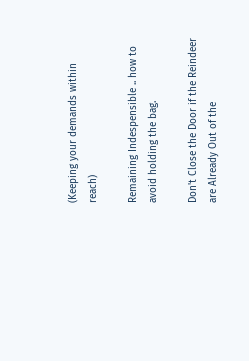(Keeping your demands within reach)

Remaining Indespensible .. how to avoid holding the bag.

Don't Close the Door if the Reindeer are Already Out of the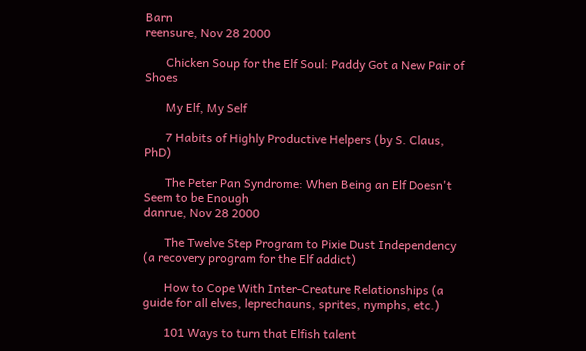Barn
reensure, Nov 28 2000

       Chicken Soup for the Elf Soul: Paddy Got a New Pair of Shoes

       My Elf, My Self

       7 Habits of Highly Productive Helpers (by S. Claus, PhD)

       The Peter Pan Syndrome: When Being an Elf Doesn't Seem to be Enough
danrue, Nov 28 2000

       The Twelve Step Program to Pixie Dust Independency (a recovery program for the Elf addict)

       How to Cope With Inter-Creature Relationships (a guide for all elves, leprechauns, sprites, nymphs, etc.)

       101 Ways to turn that Elfish talent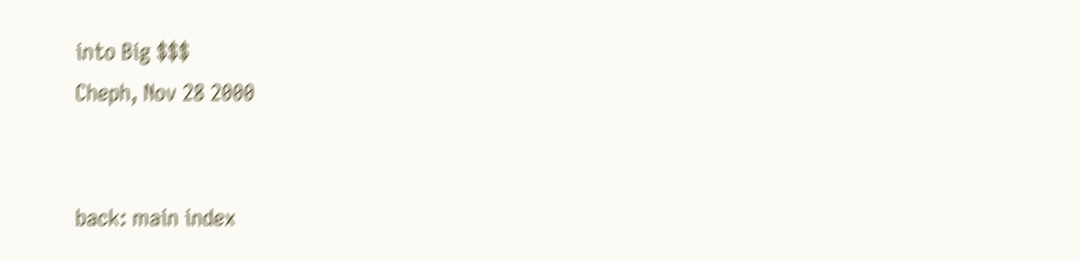into Big $$$
Cheph, Nov 28 2000


back: main index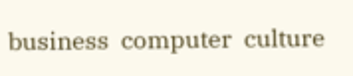business  computer  culture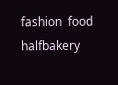fashion  food  halfbakery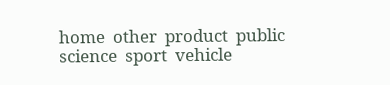home  other  product  public  science  sport  vehicle